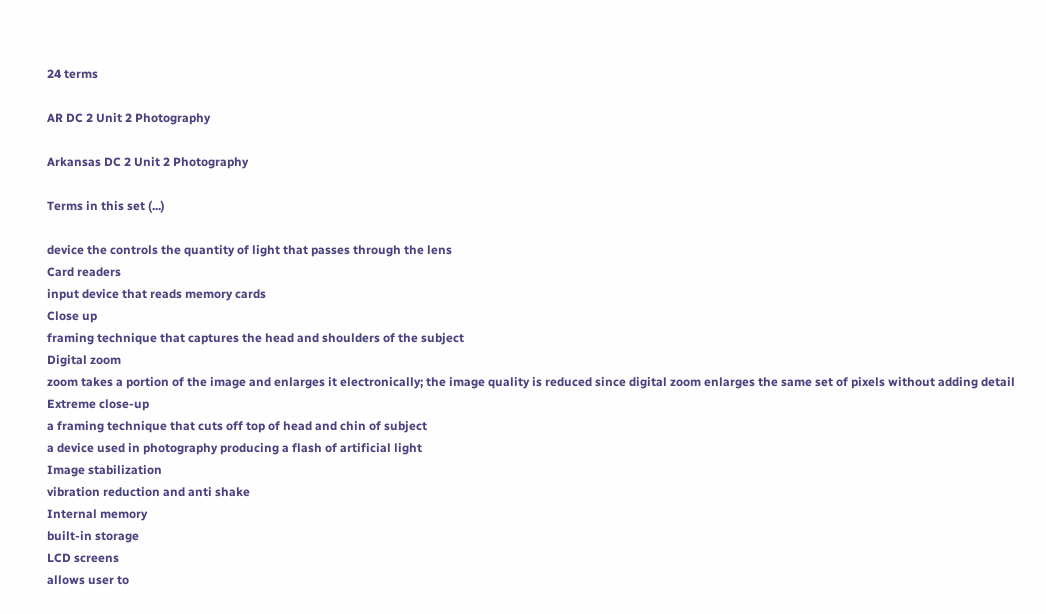24 terms

AR DC 2 Unit 2 Photography

Arkansas DC 2 Unit 2 Photography

Terms in this set (...)

device the controls the quantity of light that passes through the lens
Card readers
input device that reads memory cards
Close up
framing technique that captures the head and shoulders of the subject
Digital zoom
zoom takes a portion of the image and enlarges it electronically; the image quality is reduced since digital zoom enlarges the same set of pixels without adding detail
Extreme close-up
a framing technique that cuts off top of head and chin of subject
a device used in photography producing a flash of artificial light
Image stabilization
vibration reduction and anti shake
Internal memory
built-in storage
LCD screens
allows user to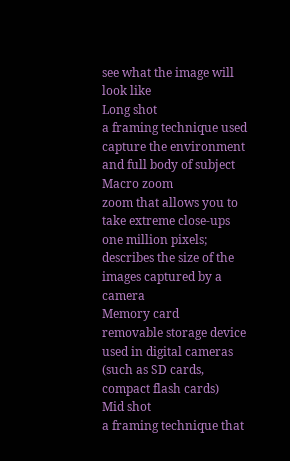see what the image will look like
Long shot
a framing technique used capture the environment and full body of subject
Macro zoom
zoom that allows you to take extreme close-ups
one million pixels; describes the size of the images captured by a camera
Memory card
removable storage device used in digital cameras (such as SD cards, compact flash cards)
Mid shot
a framing technique that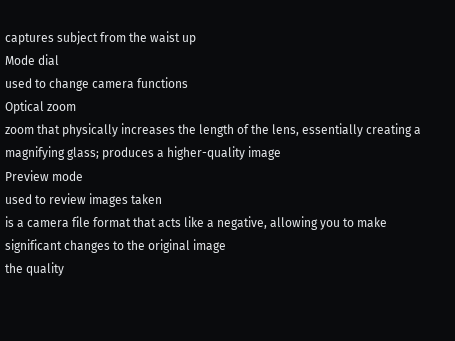captures subject from the waist up
Mode dial
used to change camera functions
Optical zoom
zoom that physically increases the length of the lens, essentially creating a magnifying glass; produces a higher-quality image
Preview mode
used to review images taken
is a camera file format that acts like a negative, allowing you to make significant changes to the original image
the quality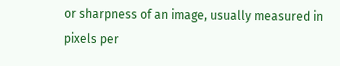or sharpness of an image, usually measured in pixels per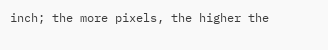inch; the more pixels, the higher the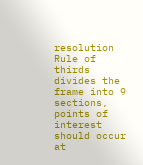resolution
Rule of thirds
divides the frame into 9 sections, points of interest should occur at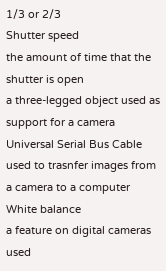1/3 or 2/3
Shutter speed
the amount of time that the shutter is open
a three-legged object used as support for a camera
Universal Serial Bus Cable
used to trasnfer images from a camera to a computer
White balance
a feature on digital cameras used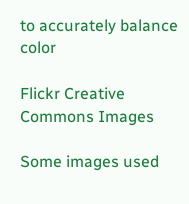to accurately balance color

Flickr Creative Commons Images

Some images used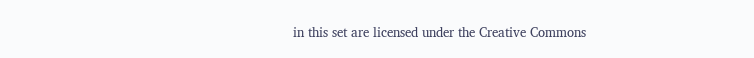in this set are licensed under the Creative Commons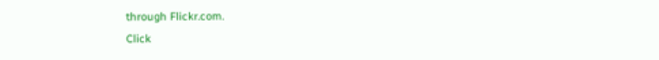through Flickr.com.
Click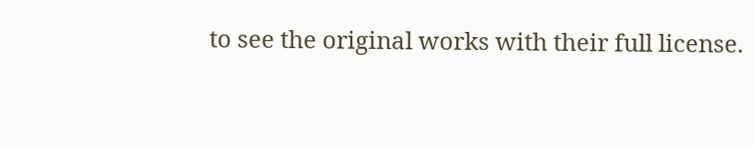to see the original works with their full license.